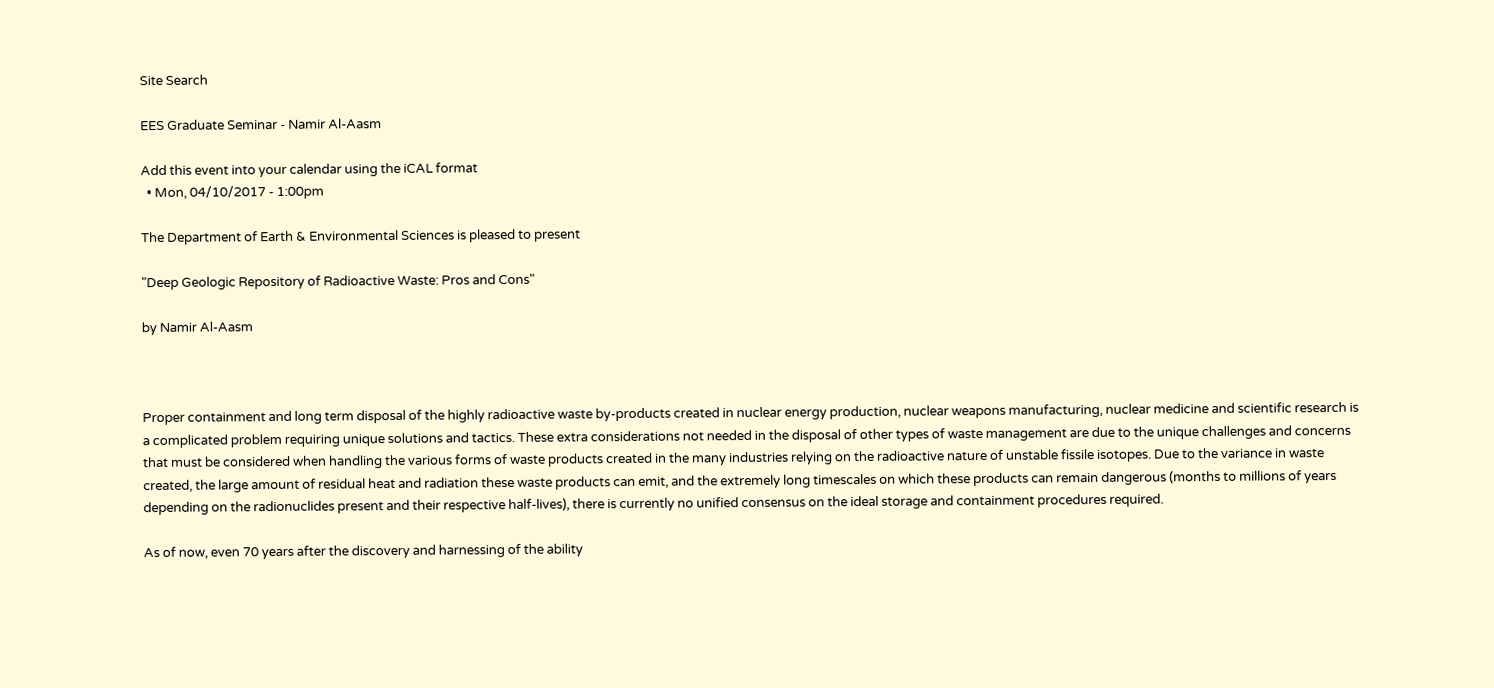Site Search

EES Graduate Seminar - Namir Al-Aasm

Add this event into your calendar using the iCAL format
  • Mon, 04/10/2017 - 1:00pm

The Department of Earth & Environmental Sciences is pleased to present

"Deep Geologic Repository of Radioactive Waste: Pros and Cons"

by Namir Al-Aasm



Proper containment and long term disposal of the highly radioactive waste by-products created in nuclear energy production, nuclear weapons manufacturing, nuclear medicine and scientific research is a complicated problem requiring unique solutions and tactics. These extra considerations not needed in the disposal of other types of waste management are due to the unique challenges and concerns that must be considered when handling the various forms of waste products created in the many industries relying on the radioactive nature of unstable fissile isotopes. Due to the variance in waste created, the large amount of residual heat and radiation these waste products can emit, and the extremely long timescales on which these products can remain dangerous (months to millions of years depending on the radionuclides present and their respective half-lives), there is currently no unified consensus on the ideal storage and containment procedures required.

As of now, even 70 years after the discovery and harnessing of the ability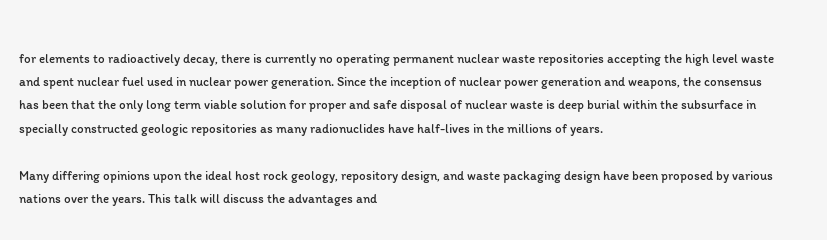for elements to radioactively decay, there is currently no operating permanent nuclear waste repositories accepting the high level waste and spent nuclear fuel used in nuclear power generation. Since the inception of nuclear power generation and weapons, the consensus has been that the only long term viable solution for proper and safe disposal of nuclear waste is deep burial within the subsurface in specially constructed geologic repositories as many radionuclides have half-lives in the millions of years.

Many differing opinions upon the ideal host rock geology, repository design, and waste packaging design have been proposed by various nations over the years. This talk will discuss the advantages and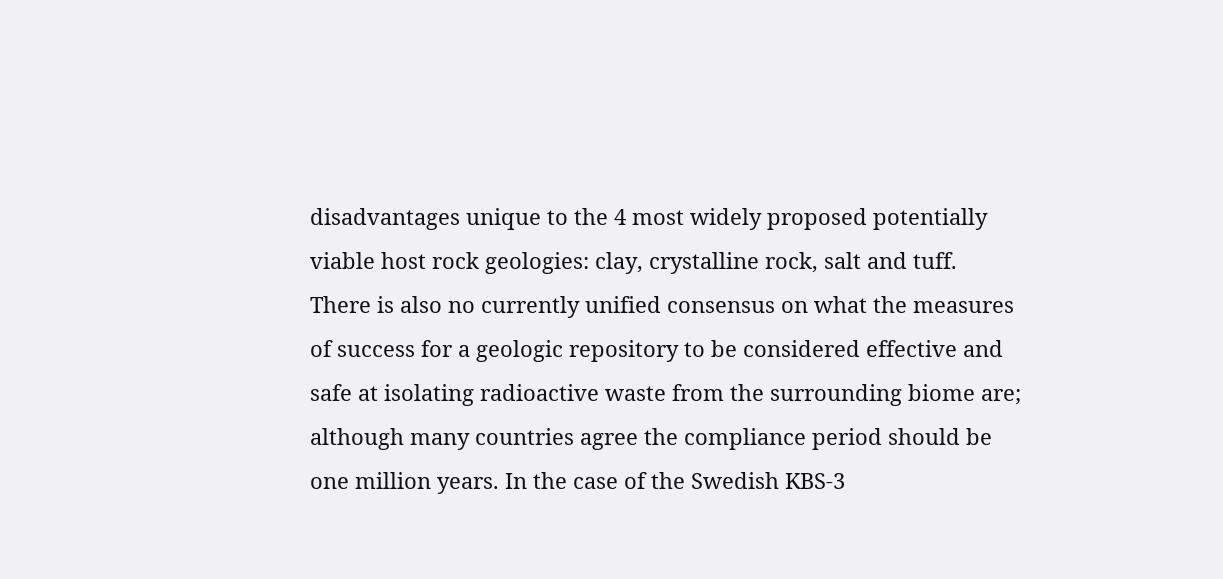disadvantages unique to the 4 most widely proposed potentially viable host rock geologies: clay, crystalline rock, salt and tuff. There is also no currently unified consensus on what the measures of success for a geologic repository to be considered effective and safe at isolating radioactive waste from the surrounding biome are; although many countries agree the compliance period should be one million years. In the case of the Swedish KBS-3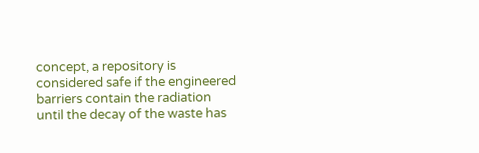concept, a repository is considered safe if the engineered barriers contain the radiation until the decay of the waste has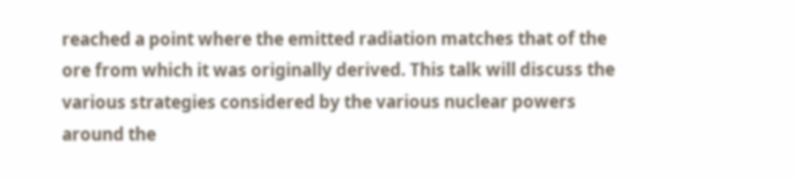reached a point where the emitted radiation matches that of the ore from which it was originally derived. This talk will discuss the various strategies considered by the various nuclear powers around the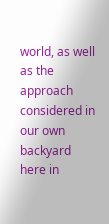world, as well as the approach considered in our own backyard here in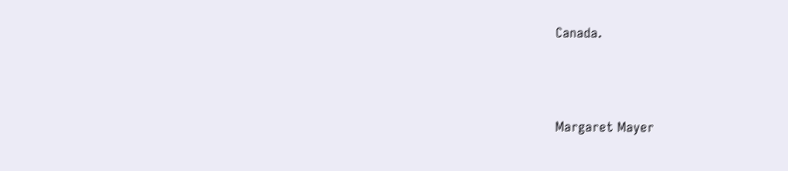Canada.




Margaret Mayer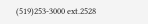(519)253-3000 ext.2528